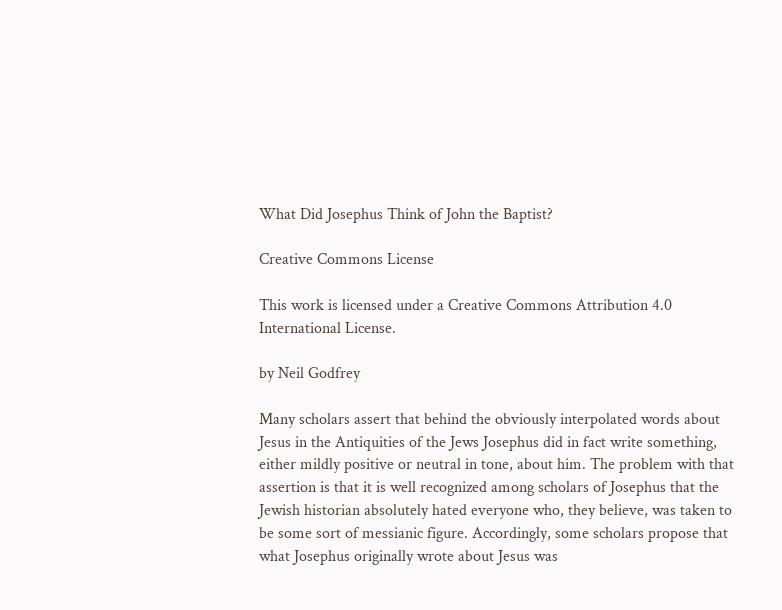What Did Josephus Think of John the Baptist?

Creative Commons License

This work is licensed under a Creative Commons Attribution 4.0 International License.

by Neil Godfrey

Many scholars assert that behind the obviously interpolated words about Jesus in the Antiquities of the Jews Josephus did in fact write something, either mildly positive or neutral in tone, about him. The problem with that assertion is that it is well recognized among scholars of Josephus that the Jewish historian absolutely hated everyone who, they believe, was taken to be some sort of messianic figure. Accordingly, some scholars propose that what Josephus originally wrote about Jesus was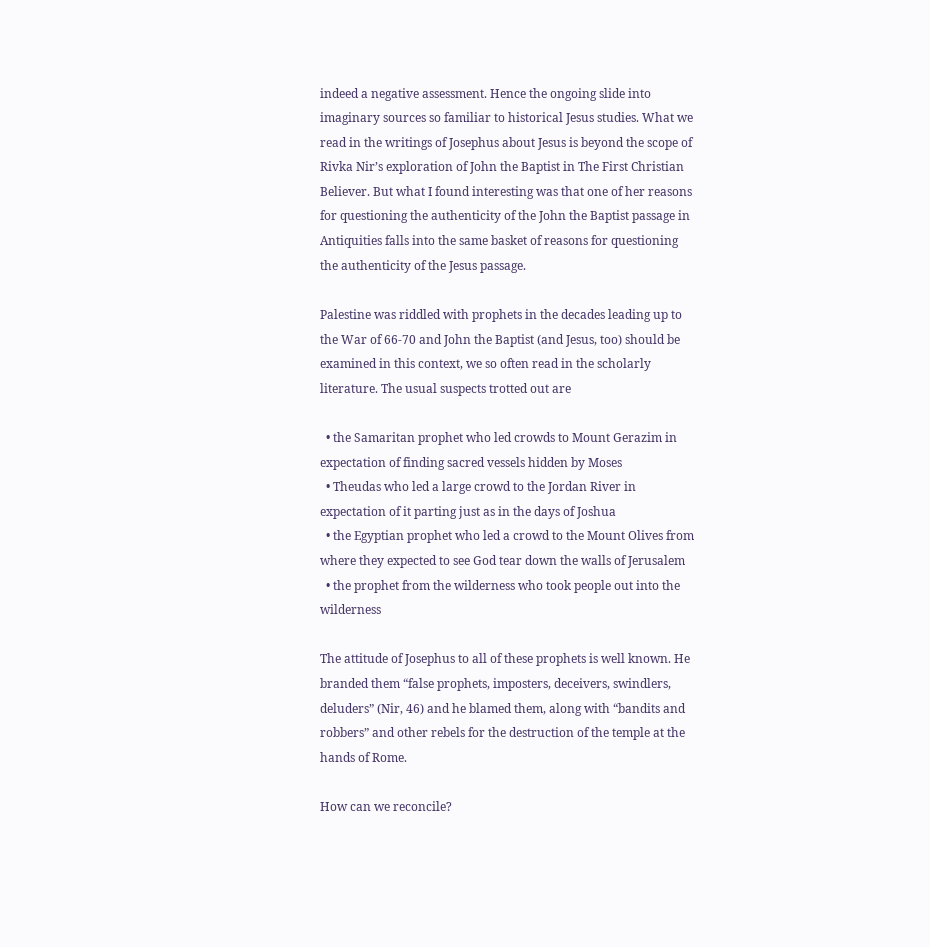indeed a negative assessment. Hence the ongoing slide into imaginary sources so familiar to historical Jesus studies. What we read in the writings of Josephus about Jesus is beyond the scope of Rivka Nir’s exploration of John the Baptist in The First Christian Believer. But what I found interesting was that one of her reasons for questioning the authenticity of the John the Baptist passage in Antiquities falls into the same basket of reasons for questioning the authenticity of the Jesus passage.

Palestine was riddled with prophets in the decades leading up to the War of 66-70 and John the Baptist (and Jesus, too) should be examined in this context, we so often read in the scholarly literature. The usual suspects trotted out are

  • the Samaritan prophet who led crowds to Mount Gerazim in expectation of finding sacred vessels hidden by Moses
  • Theudas who led a large crowd to the Jordan River in expectation of it parting just as in the days of Joshua
  • the Egyptian prophet who led a crowd to the Mount Olives from where they expected to see God tear down the walls of Jerusalem
  • the prophet from the wilderness who took people out into the wilderness

The attitude of Josephus to all of these prophets is well known. He branded them “false prophets, imposters, deceivers, swindlers, deluders” (Nir, 46) and he blamed them, along with “bandits and robbers” and other rebels for the destruction of the temple at the hands of Rome.

How can we reconcile?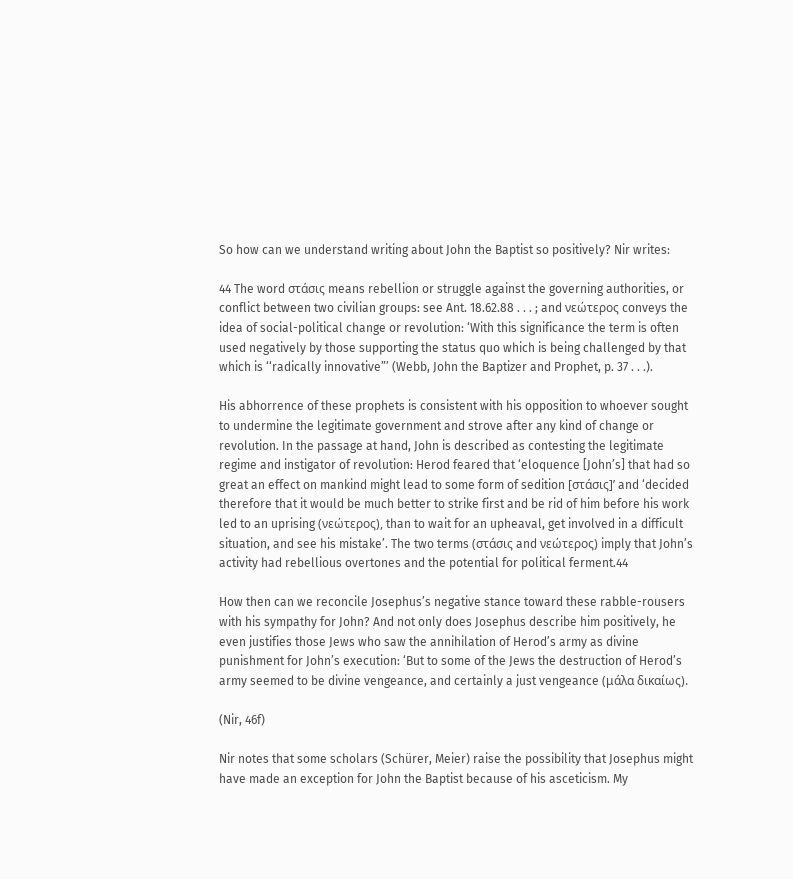So how can we understand writing about John the Baptist so positively? Nir writes:

44 The word στάσις means rebellion or struggle against the governing authorities, or conflict between two civilian groups: see Ant. 18.62.88 . . . ; and νεώτερος conveys the idea of social-political change or revolution: ‘With this significance the term is often used negatively by those supporting the status quo which is being challenged by that which is ‘‘radically innovative”’ (Webb, John the Baptizer and Prophet, p. 37 . . .).

His abhorrence of these prophets is consistent with his opposition to whoever sought to undermine the legitimate government and strove after any kind of change or revolution. In the passage at hand, John is described as contesting the legitimate regime and instigator of revolution: Herod feared that ‘eloquence [John’s] that had so great an effect on mankind might lead to some form of sedition [στάσις]’ and ‘decided therefore that it would be much better to strike first and be rid of him before his work led to an uprising (νεώτερος), than to wait for an upheaval, get involved in a difficult situation, and see his mistake’. The two terms (στάσις and νεώτερος) imply that John’s activity had rebellious overtones and the potential for political ferment.44

How then can we reconcile Josephus’s negative stance toward these rabble-rousers with his sympathy for John? And not only does Josephus describe him positively, he even justifies those Jews who saw the annihilation of Herod’s army as divine punishment for John’s execution: ‘But to some of the Jews the destruction of Herod’s army seemed to be divine vengeance, and certainly a just vengeance (μάλα δικαίως).

(Nir, 46f)

Nir notes that some scholars (Schürer, Meier) raise the possibility that Josephus might have made an exception for John the Baptist because of his asceticism. My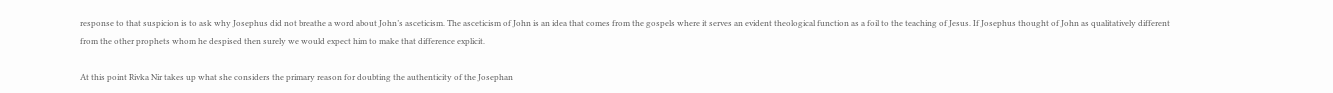response to that suspicion is to ask why Josephus did not breathe a word about John’s asceticism. The asceticism of John is an idea that comes from the gospels where it serves an evident theological function as a foil to the teaching of Jesus. If Josephus thought of John as qualitatively different from the other prophets whom he despised then surely we would expect him to make that difference explicit.

At this point Rivka Nir takes up what she considers the primary reason for doubting the authenticity of the Josephan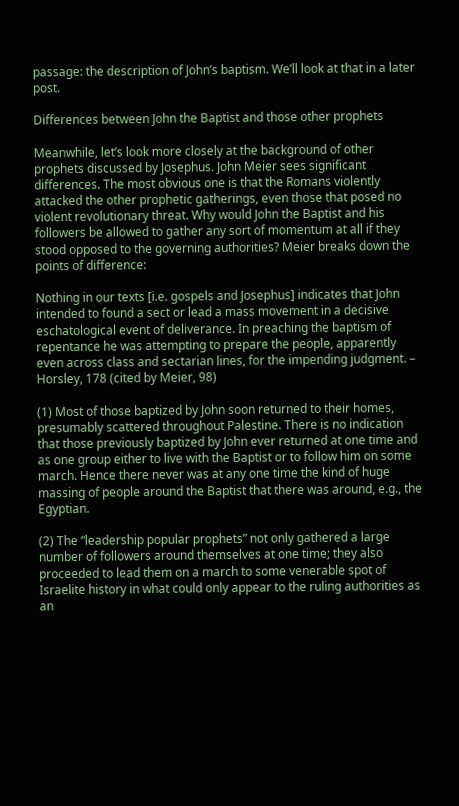passage: the description of John’s baptism. We’ll look at that in a later post.

Differences between John the Baptist and those other prophets

Meanwhile, let’s look more closely at the background of other prophets discussed by Josephus. John Meier sees significant differences. The most obvious one is that the Romans violently attacked the other prophetic gatherings, even those that posed no violent revolutionary threat. Why would John the Baptist and his followers be allowed to gather any sort of momentum at all if they stood opposed to the governing authorities? Meier breaks down the points of difference:

Nothing in our texts [i.e. gospels and Josephus] indicates that John intended to found a sect or lead a mass movement in a decisive eschatological event of deliverance. In preaching the baptism of repentance he was attempting to prepare the people, apparently even across class and sectarian lines, for the impending judgment. – Horsley, 178 (cited by Meier, 98)

(1) Most of those baptized by John soon returned to their homes, presumably scattered throughout Palestine. There is no indication that those previously baptized by John ever returned at one time and as one group either to live with the Baptist or to follow him on some march. Hence there never was at any one time the kind of huge massing of people around the Baptist that there was around, e.g., the Egyptian.

(2) The “leadership popular prophets” not only gathered a large number of followers around themselves at one time; they also proceeded to lead them on a march to some venerable spot of Israelite history in what could only appear to the ruling authorities as an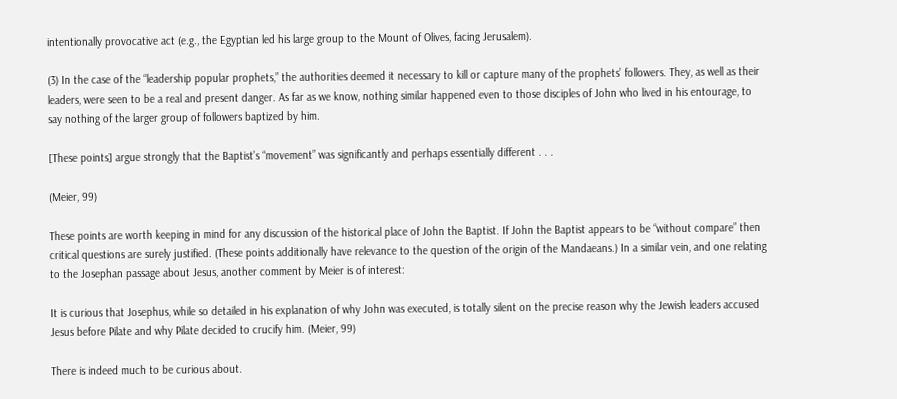intentionally provocative act (e.g., the Egyptian led his large group to the Mount of Olives, facing Jerusalem).

(3) In the case of the “leadership popular prophets,” the authorities deemed it necessary to kill or capture many of the prophets’ followers. They, as well as their leaders, were seen to be a real and present danger. As far as we know, nothing similar happened even to those disciples of John who lived in his entourage, to say nothing of the larger group of followers baptized by him.

[These points] argue strongly that the Baptist’s “movement” was significantly and perhaps essentially different . . .

(Meier, 99)

These points are worth keeping in mind for any discussion of the historical place of John the Baptist. If John the Baptist appears to be “without compare” then critical questions are surely justified. (These points additionally have relevance to the question of the origin of the Mandaeans.) In a similar vein, and one relating to the Josephan passage about Jesus, another comment by Meier is of interest:

It is curious that Josephus, while so detailed in his explanation of why John was executed, is totally silent on the precise reason why the Jewish leaders accused Jesus before Pilate and why Pilate decided to crucify him. (Meier, 99)

There is indeed much to be curious about.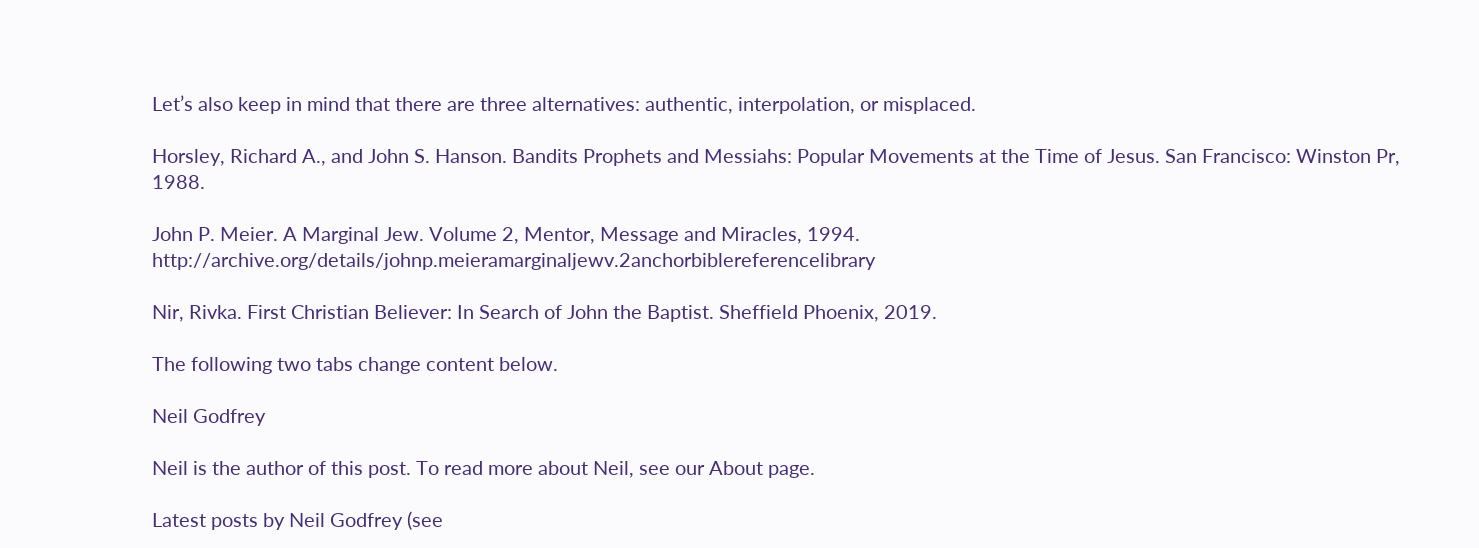Let’s also keep in mind that there are three alternatives: authentic, interpolation, or misplaced.

Horsley, Richard A., and John S. Hanson. Bandits Prophets and Messiahs: Popular Movements at the Time of Jesus. San Francisco: Winston Pr, 1988.

John P. Meier. A Marginal Jew. Volume 2, Mentor, Message and Miracles, 1994. http://archive.org/details/johnp.meieramarginaljewv.2anchorbiblereferencelibrary

Nir, Rivka. First Christian Believer: In Search of John the Baptist. Sheffield Phoenix, 2019.

The following two tabs change content below.

Neil Godfrey

Neil is the author of this post. To read more about Neil, see our About page.

Latest posts by Neil Godfrey (see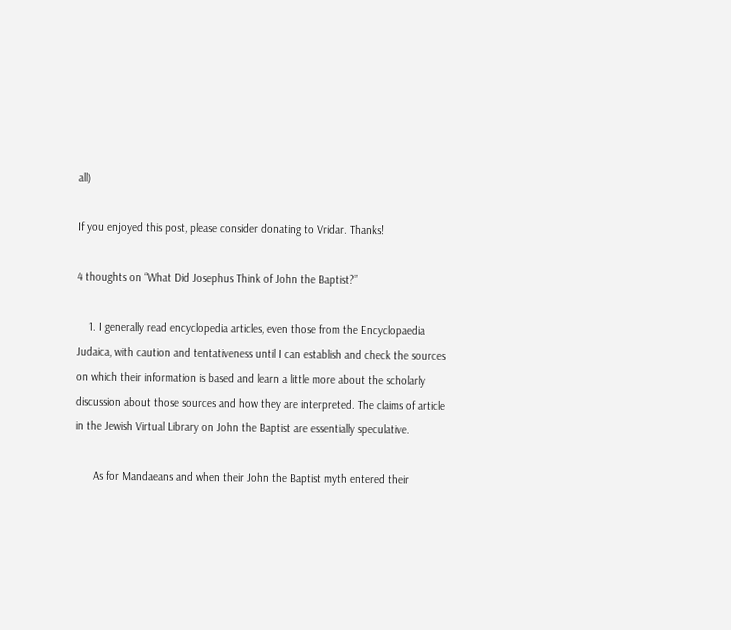all)

If you enjoyed this post, please consider donating to Vridar. Thanks!

4 thoughts on “What Did Josephus Think of John the Baptist?”

    1. I generally read encyclopedia articles, even those from the Encyclopaedia Judaica, with caution and tentativeness until I can establish and check the sources on which their information is based and learn a little more about the scholarly discussion about those sources and how they are interpreted. The claims of article in the Jewish Virtual Library on John the Baptist are essentially speculative.

      As for Mandaeans and when their John the Baptist myth entered their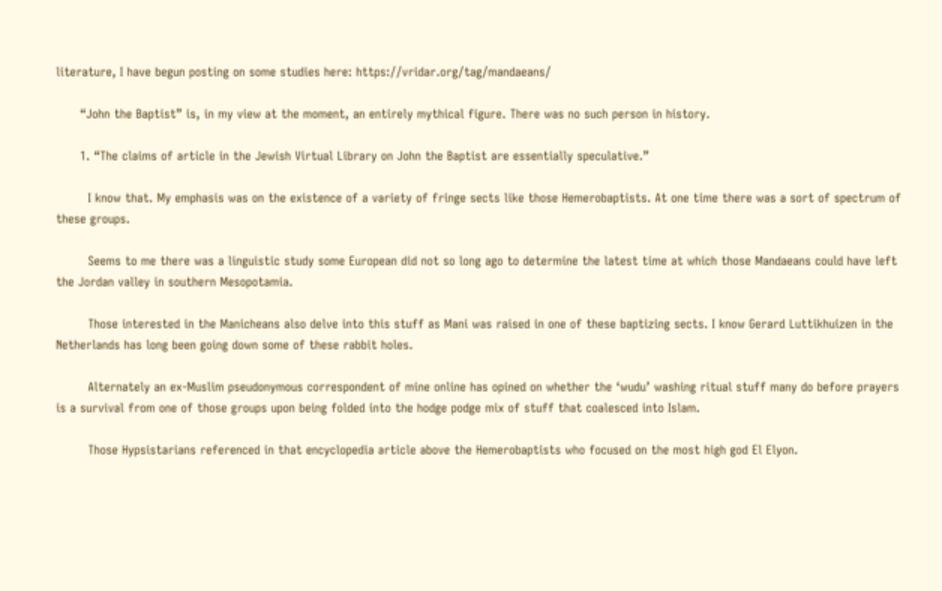literature, I have begun posting on some studies here: https://vridar.org/tag/mandaeans/

      “John the Baptist” is, in my view at the moment, an entirely mythical figure. There was no such person in history.

      1. “The claims of article in the Jewish Virtual Library on John the Baptist are essentially speculative.”

        I know that. My emphasis was on the existence of a variety of fringe sects like those Hemerobaptists. At one time there was a sort of spectrum of these groups.

        Seems to me there was a linguistic study some European did not so long ago to determine the latest time at which those Mandaeans could have left the Jordan valley in southern Mesopotamia.

        Those interested in the Manicheans also delve into this stuff as Mani was raised in one of these baptizing sects. I know Gerard Luttikhuizen in the Netherlands has long been going down some of these rabbit holes.

        Alternately an ex-Muslim pseudonymous correspondent of mine online has opined on whether the ‘wudu’ washing ritual stuff many do before prayers is a survival from one of those groups upon being folded into the hodge podge mix of stuff that coalesced into Islam.

        Those Hypsistarians referenced in that encyclopedia article above the Hemerobaptists who focused on the most high god El Elyon.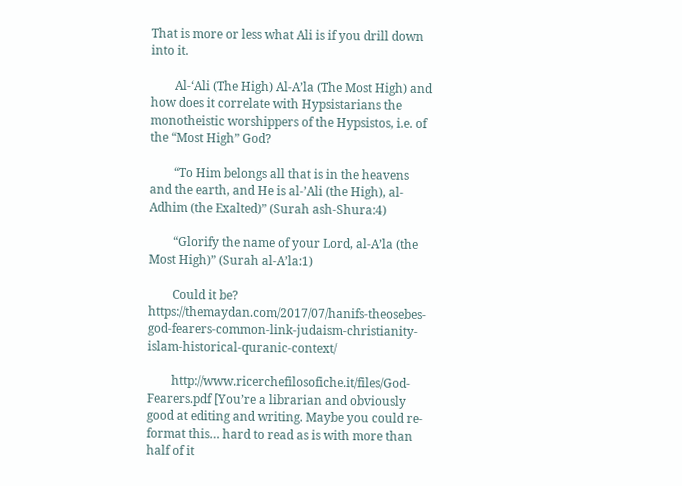That is more or less what Ali is if you drill down into it.

        Al-‘Ali (The High) Al-A’la (The Most High) and how does it correlate with Hypsistarians the monotheistic worshippers of the Hypsistos, i.e. of the “Most High” God?

        “To Him belongs all that is in the heavens and the earth, and He is al-’Ali (the High), al-Adhim (the Exalted)” (Surah ash-Shura:4)

        “Glorify the name of your Lord, al-A’la (the Most High)” (Surah al-A’la:1)

        Could it be? https://themaydan.com/2017/07/hanifs-theosebes-god-fearers-common-link-judaism-christianity-islam-historical-quranic-context/

        http://www.ricerchefilosofiche.it/files/God-Fearers.pdf [You’re a librarian and obviously good at editing and writing. Maybe you could re-format this… hard to read as is with more than half of it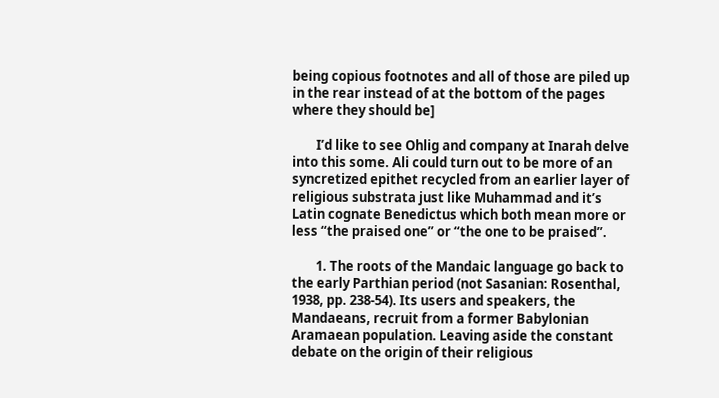being copious footnotes and all of those are piled up in the rear instead of at the bottom of the pages where they should be]

        I’d like to see Ohlig and company at Inarah delve into this some. Ali could turn out to be more of an syncretized epithet recycled from an earlier layer of religious substrata just like Muhammad and it’s Latin cognate Benedictus which both mean more or less “the praised one” or “the one to be praised”.

        1. The roots of the Mandaic language go back to the early Parthian period (not Sasanian: Rosenthal, 1938, pp. 238-54). Its users and speakers, the Mandaeans, recruit from a former Babylonian Aramaean population. Leaving aside the constant debate on the origin of their religious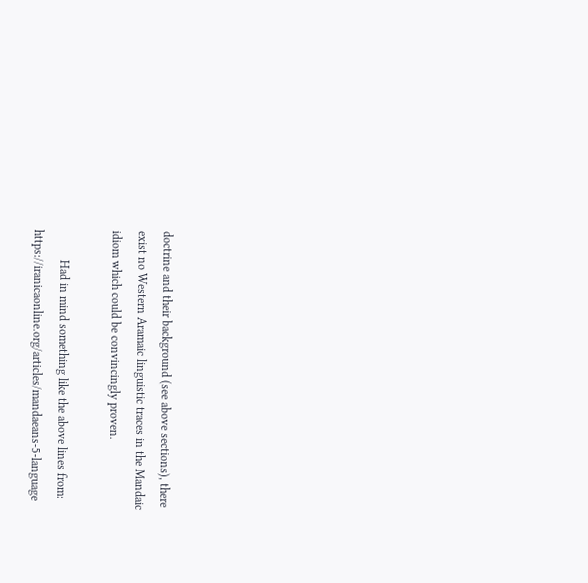doctrine and their background (see above sections), there exist no Western Aramaic linguistic traces in the Mandaic idiom which could be convincingly proven.

          Had in mind something like the above lines from: https://iranicaonline.org/articles/mandaeans-5-language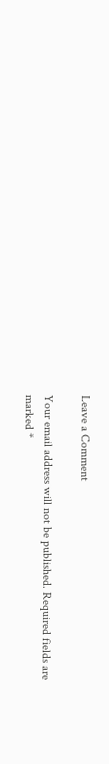Leave a Comment

Your email address will not be published. Required fields are marked *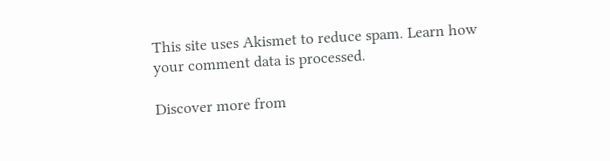This site uses Akismet to reduce spam. Learn how your comment data is processed.

Discover more from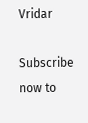Vridar

Subscribe now to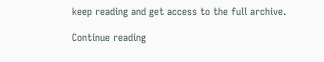keep reading and get access to the full archive.

Continue reading